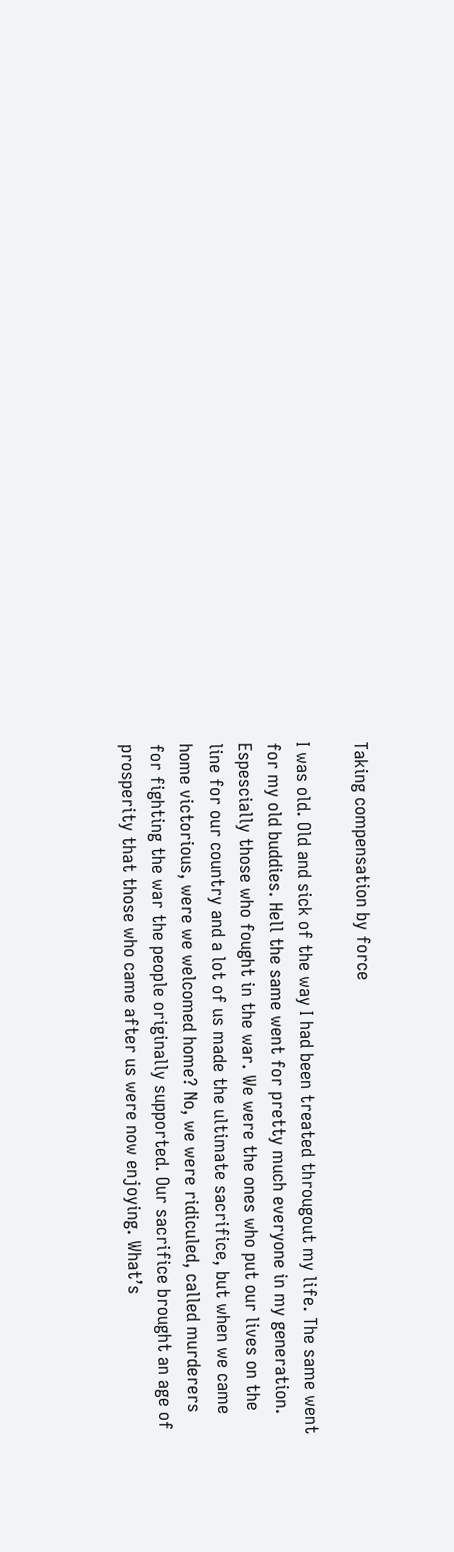Taking compensation by force

I was old. Old and sick of the way I had been treated througout my life. The same went for my old buddies. Hell the same went for pretty much everyone in my generation. Espescially those who fought in the war. We were the ones who put our lives on the line for our country and a lot of us made the ultimate sacrifice, but when we came home victorious, were we welcomed home? No, we were ridiculed, called murderers for fighting the war the people originally supported. Our sacrifice brought an age of prosperity that those who came after us were now enjoying. What’s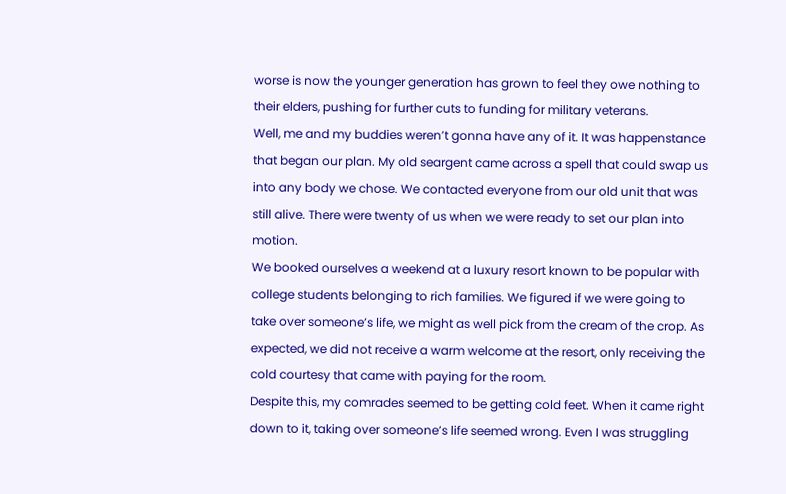worse is now the younger generation has grown to feel they owe nothing to their elders, pushing for further cuts to funding for military veterans.
Well, me and my buddies weren’t gonna have any of it. It was happenstance that began our plan. My old seargent came across a spell that could swap us into any body we chose. We contacted everyone from our old unit that was still alive. There were twenty of us when we were ready to set our plan into motion.
We booked ourselves a weekend at a luxury resort known to be popular with college students belonging to rich families. We figured if we were going to take over someone’s life, we might as well pick from the cream of the crop. As expected, we did not receive a warm welcome at the resort, only receiving the cold courtesy that came with paying for the room.
Despite this, my comrades seemed to be getting cold feet. When it came right down to it, taking over someone’s life seemed wrong. Even I was struggling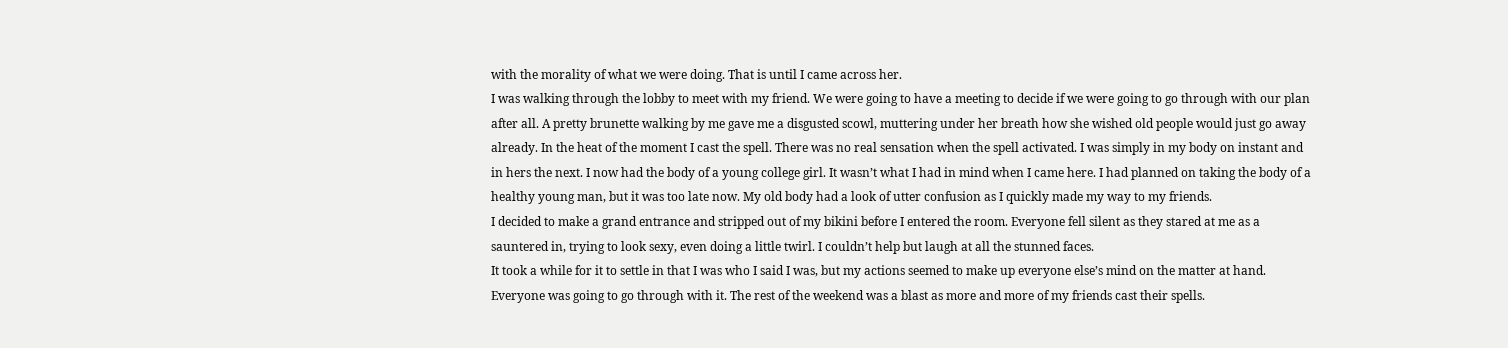with the morality of what we were doing. That is until I came across her.
I was walking through the lobby to meet with my friend. We were going to have a meeting to decide if we were going to go through with our plan after all. A pretty brunette walking by me gave me a disgusted scowl, muttering under her breath how she wished old people would just go away already. In the heat of the moment I cast the spell. There was no real sensation when the spell activated. I was simply in my body on instant and in hers the next. I now had the body of a young college girl. It wasn’t what I had in mind when I came here. I had planned on taking the body of a healthy young man, but it was too late now. My old body had a look of utter confusion as I quickly made my way to my friends.
I decided to make a grand entrance and stripped out of my bikini before I entered the room. Everyone fell silent as they stared at me as a sauntered in, trying to look sexy, even doing a little twirl. I couldn’t help but laugh at all the stunned faces.
It took a while for it to settle in that I was who I said I was, but my actions seemed to make up everyone else’s mind on the matter at hand. Everyone was going to go through with it. The rest of the weekend was a blast as more and more of my friends cast their spells.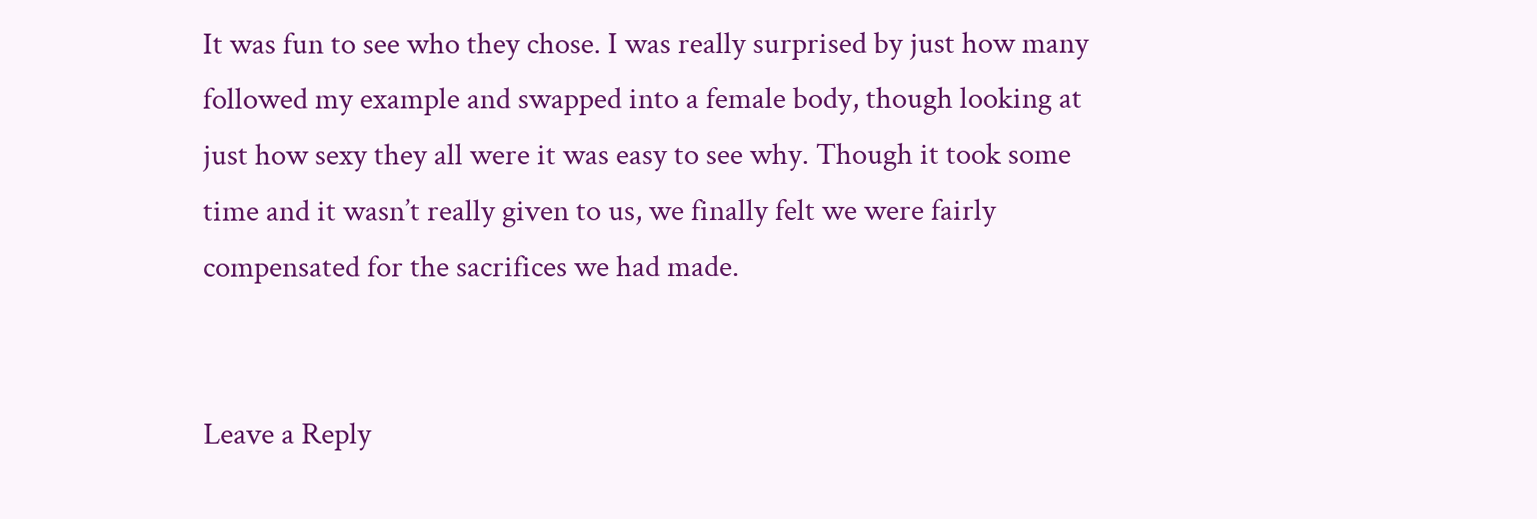It was fun to see who they chose. I was really surprised by just how many followed my example and swapped into a female body, though looking at just how sexy they all were it was easy to see why. Though it took some time and it wasn’t really given to us, we finally felt we were fairly compensated for the sacrifices we had made.


Leave a Reply